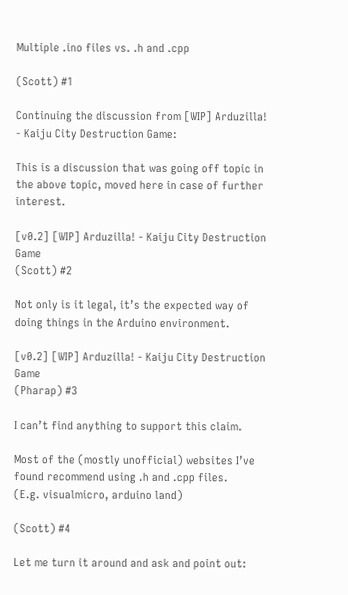Multiple .ino files vs. .h and .cpp

(Scott) #1

Continuing the discussion from [WIP] Arduzilla! - Kaiju City Destruction Game:

This is a discussion that was going off topic in the above topic, moved here in case of further interest.

[v0.2] [WIP] Arduzilla! - Kaiju City Destruction Game
(Scott) #2

Not only is it legal, it’s the expected way of doing things in the Arduino environment.

[v0.2] [WIP] Arduzilla! - Kaiju City Destruction Game
(Pharap) #3

I can’t find anything to support this claim.

Most of the (mostly unofficial) websites I’ve found recommend using .h and .cpp files.
(E.g. visualmicro, arduino land)

(Scott) #4

Let me turn it around and ask and point out: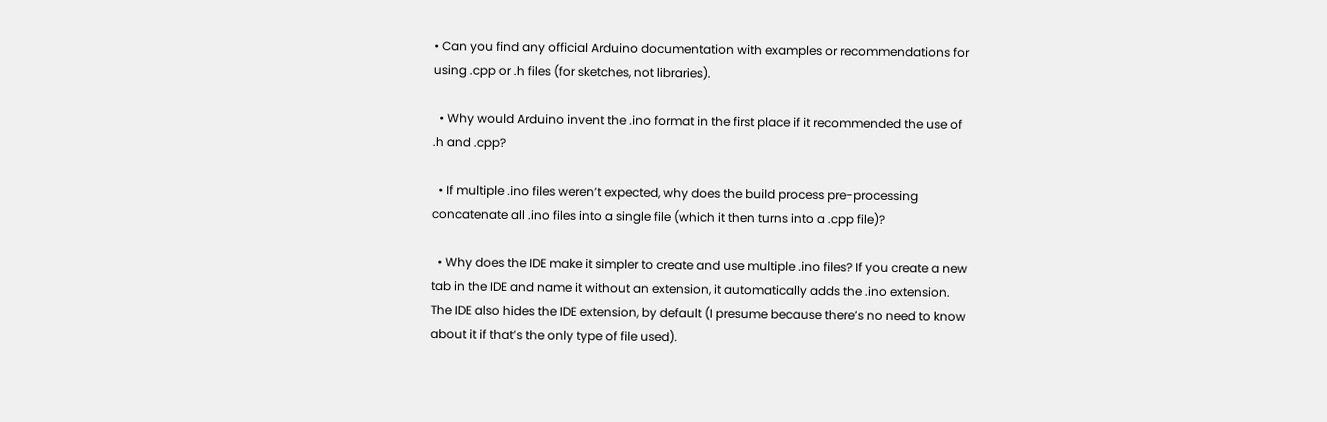• Can you find any official Arduino documentation with examples or recommendations for using .cpp or .h files (for sketches, not libraries).

  • Why would Arduino invent the .ino format in the first place if it recommended the use of .h and .cpp?

  • If multiple .ino files weren’t expected, why does the build process pre-processing concatenate all .ino files into a single file (which it then turns into a .cpp file)?

  • Why does the IDE make it simpler to create and use multiple .ino files? If you create a new tab in the IDE and name it without an extension, it automatically adds the .ino extension. The IDE also hides the IDE extension, by default (I presume because there’s no need to know about it if that’s the only type of file used).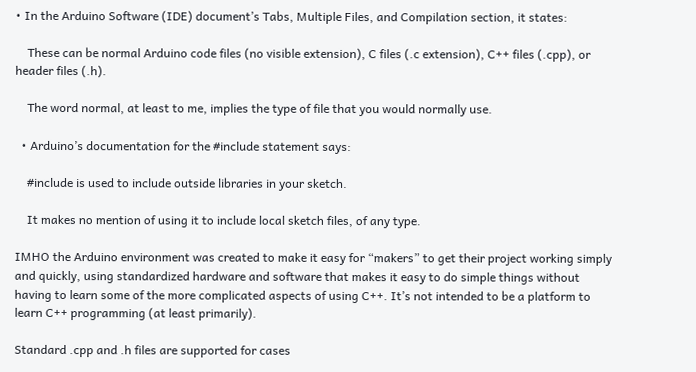• In the Arduino Software (IDE) document’s Tabs, Multiple Files, and Compilation section, it states:

    These can be normal Arduino code files (no visible extension), C files (.c extension), C++ files (.cpp), or header files (.h).

    The word normal, at least to me, implies the type of file that you would normally use.

  • Arduino’s documentation for the #include statement says:

    #include is used to include outside libraries in your sketch.

    It makes no mention of using it to include local sketch files, of any type.

IMHO the Arduino environment was created to make it easy for “makers” to get their project working simply and quickly, using standardized hardware and software that makes it easy to do simple things without having to learn some of the more complicated aspects of using C++. It’s not intended to be a platform to learn C++ programming (at least primarily).

Standard .cpp and .h files are supported for cases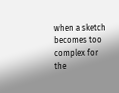when a sketch becomes too complex for the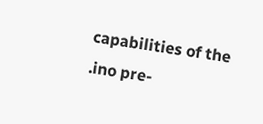capabilities of the .ino pre-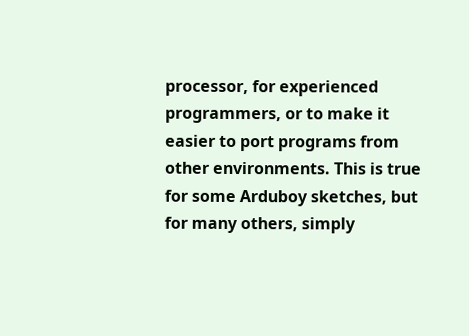processor, for experienced programmers, or to make it easier to port programs from other environments. This is true for some Arduboy sketches, but for many others, simply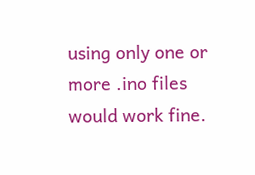using only one or more .ino files would work fine.